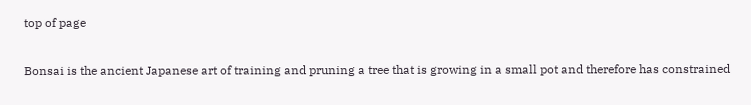top of page

Bonsai is the ancient Japanese art of training and pruning a tree that is growing in a small pot and therefore has constrained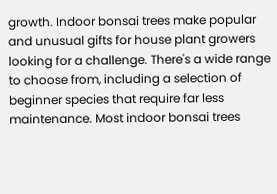growth. Indoor bonsai trees make popular and unusual gifts for house plant growers looking for a challenge. There's a wide range to choose from, including a selection of beginner species that require far less maintenance. Most indoor bonsai trees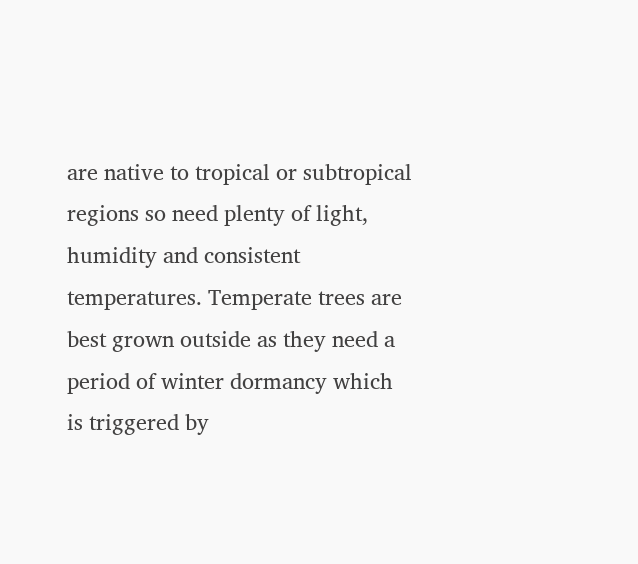are native to tropical or subtropical regions so need plenty of light, humidity and consistent temperatures. Temperate trees are best grown outside as they need a period of winter dormancy which is triggered by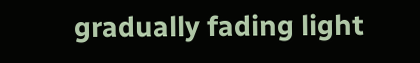gradually fading light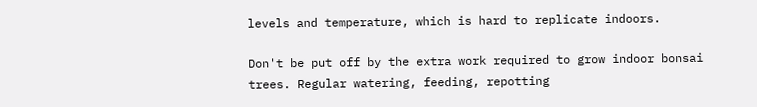levels and temperature, which is hard to replicate indoors.

Don't be put off by the extra work required to grow indoor bonsai trees. Regular watering, feeding, repotting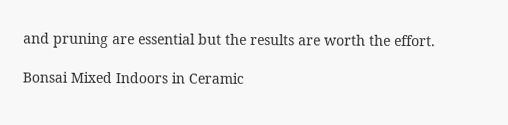and pruning are essential but the results are worth the effort.

Bonsai Mixed Indoors in Ceramic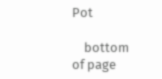Pot

    bottom of page